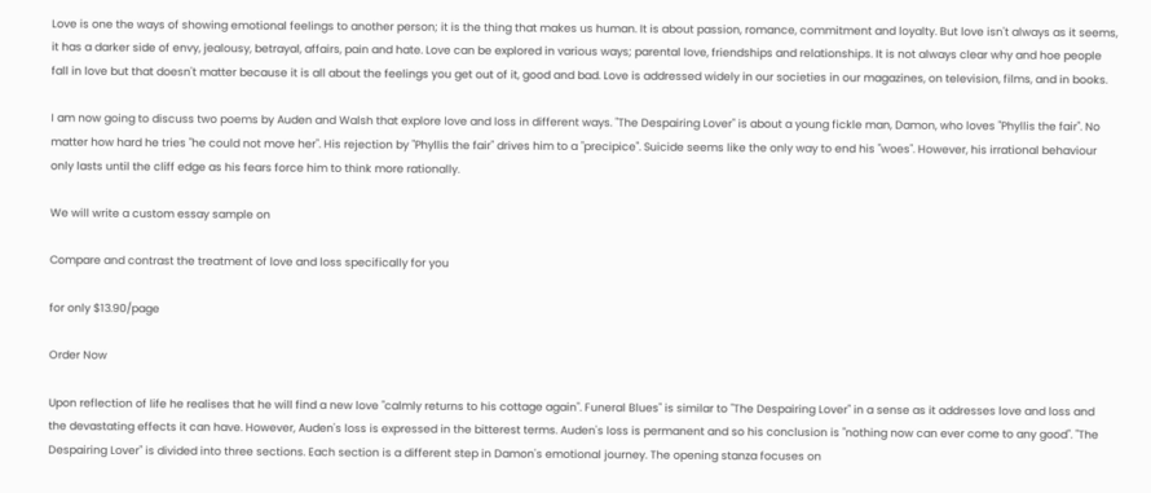Love is one the ways of showing emotional feelings to another person; it is the thing that makes us human. It is about passion, romance, commitment and loyalty. But love isn't always as it seems, it has a darker side of envy, jealousy, betrayal, affairs, pain and hate. Love can be explored in various ways; parental love, friendships and relationships. It is not always clear why and hoe people fall in love but that doesn't matter because it is all about the feelings you get out of it, good and bad. Love is addressed widely in our societies in our magazines, on television, films, and in books.

I am now going to discuss two poems by Auden and Walsh that explore love and loss in different ways. "The Despairing Lover" is about a young fickle man, Damon, who loves "Phyllis the fair". No matter how hard he tries "he could not move her". His rejection by "Phyllis the fair" drives him to a "precipice". Suicide seems like the only way to end his "woes". However, his irrational behaviour only lasts until the cliff edge as his fears force him to think more rationally.

We will write a custom essay sample on

Compare and contrast the treatment of love and loss specifically for you

for only $13.90/page

Order Now

Upon reflection of life he realises that he will find a new love "calmly returns to his cottage again". Funeral Blues" is similar to "The Despairing Lover" in a sense as it addresses love and loss and the devastating effects it can have. However, Auden's loss is expressed in the bitterest terms. Auden's loss is permanent and so his conclusion is "nothing now can ever come to any good". "The Despairing Lover" is divided into three sections. Each section is a different step in Damon's emotional journey. The opening stanza focuses on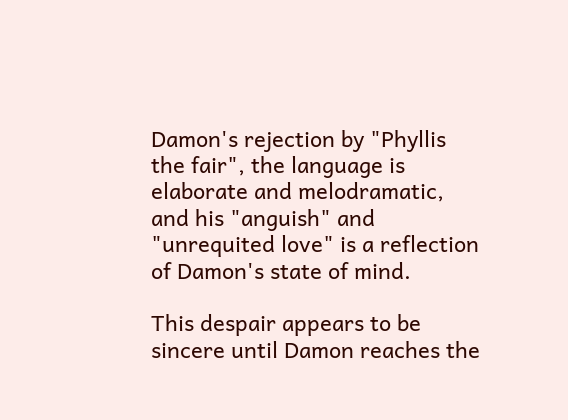Damon's rejection by "Phyllis the fair", the language is elaborate and melodramatic, and his "anguish" and "unrequited love" is a reflection of Damon's state of mind.

This despair appears to be sincere until Damon reaches the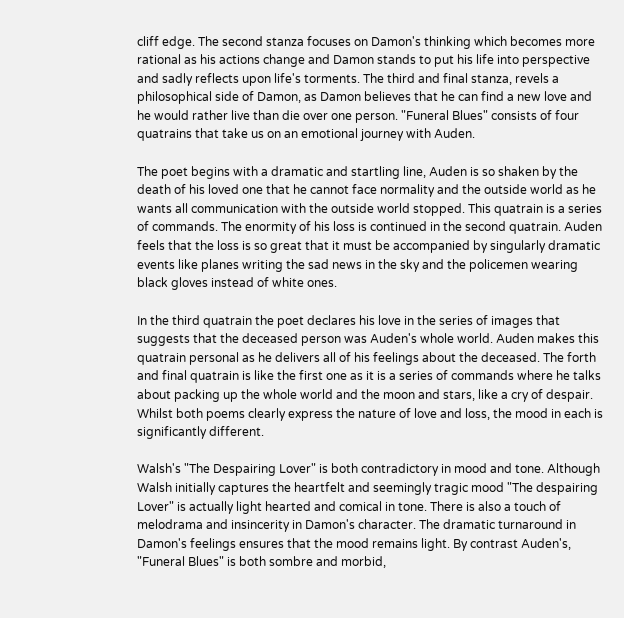cliff edge. The second stanza focuses on Damon's thinking which becomes more rational as his actions change and Damon stands to put his life into perspective and sadly reflects upon life's torments. The third and final stanza, revels a philosophical side of Damon, as Damon believes that he can find a new love and he would rather live than die over one person. "Funeral Blues" consists of four quatrains that take us on an emotional journey with Auden.

The poet begins with a dramatic and startling line, Auden is so shaken by the death of his loved one that he cannot face normality and the outside world as he wants all communication with the outside world stopped. This quatrain is a series of commands. The enormity of his loss is continued in the second quatrain. Auden feels that the loss is so great that it must be accompanied by singularly dramatic events like planes writing the sad news in the sky and the policemen wearing black gloves instead of white ones.

In the third quatrain the poet declares his love in the series of images that suggests that the deceased person was Auden's whole world. Auden makes this quatrain personal as he delivers all of his feelings about the deceased. The forth and final quatrain is like the first one as it is a series of commands where he talks about packing up the whole world and the moon and stars, like a cry of despair. Whilst both poems clearly express the nature of love and loss, the mood in each is significantly different.

Walsh's "The Despairing Lover" is both contradictory in mood and tone. Although Walsh initially captures the heartfelt and seemingly tragic mood "The despairing Lover" is actually light hearted and comical in tone. There is also a touch of melodrama and insincerity in Damon's character. The dramatic turnaround in Damon's feelings ensures that the mood remains light. By contrast Auden's, "Funeral Blues" is both sombre and morbid,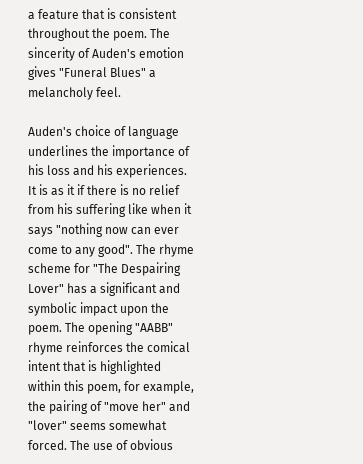a feature that is consistent throughout the poem. The sincerity of Auden's emotion gives "Funeral Blues" a melancholy feel.

Auden's choice of language underlines the importance of his loss and his experiences. It is as it if there is no relief from his suffering like when it says "nothing now can ever come to any good". The rhyme scheme for "The Despairing Lover" has a significant and symbolic impact upon the poem. The opening "AABB" rhyme reinforces the comical intent that is highlighted within this poem, for example, the pairing of "move her" and "lover" seems somewhat forced. The use of obvious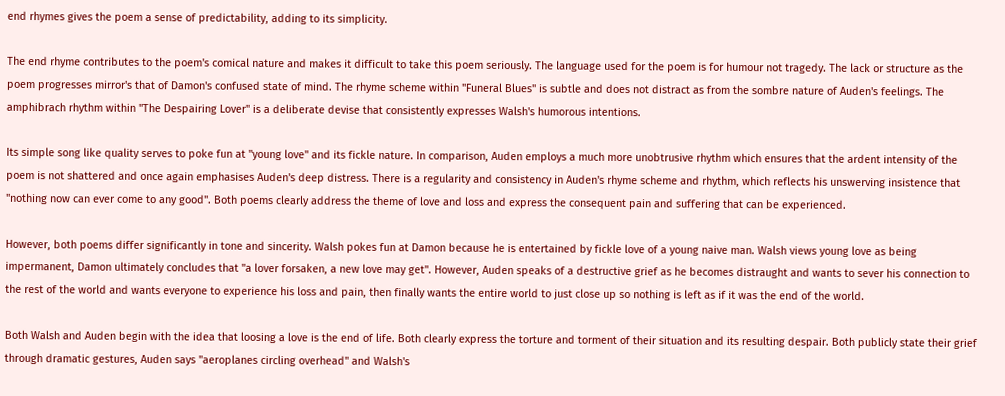end rhymes gives the poem a sense of predictability, adding to its simplicity.

The end rhyme contributes to the poem's comical nature and makes it difficult to take this poem seriously. The language used for the poem is for humour not tragedy. The lack or structure as the poem progresses mirror's that of Damon's confused state of mind. The rhyme scheme within "Funeral Blues" is subtle and does not distract as from the sombre nature of Auden's feelings. The amphibrach rhythm within "The Despairing Lover" is a deliberate devise that consistently expresses Walsh's humorous intentions.

Its simple song like quality serves to poke fun at "young love" and its fickle nature. In comparison, Auden employs a much more unobtrusive rhythm which ensures that the ardent intensity of the poem is not shattered and once again emphasises Auden's deep distress. There is a regularity and consistency in Auden's rhyme scheme and rhythm, which reflects his unswerving insistence that "nothing now can ever come to any good". Both poems clearly address the theme of love and loss and express the consequent pain and suffering that can be experienced.

However, both poems differ significantly in tone and sincerity. Walsh pokes fun at Damon because he is entertained by fickle love of a young naive man. Walsh views young love as being impermanent, Damon ultimately concludes that "a lover forsaken, a new love may get". However, Auden speaks of a destructive grief as he becomes distraught and wants to sever his connection to the rest of the world and wants everyone to experience his loss and pain, then finally wants the entire world to just close up so nothing is left as if it was the end of the world.

Both Walsh and Auden begin with the idea that loosing a love is the end of life. Both clearly express the torture and torment of their situation and its resulting despair. Both publicly state their grief through dramatic gestures, Auden says "aeroplanes circling overhead" and Walsh's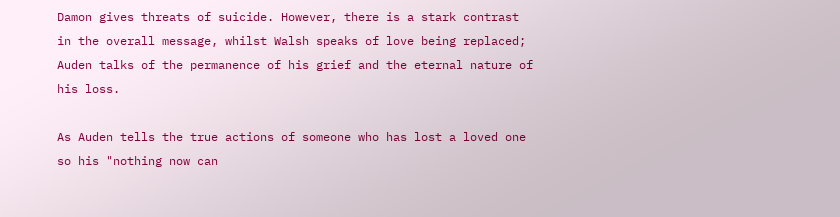Damon gives threats of suicide. However, there is a stark contrast in the overall message, whilst Walsh speaks of love being replaced; Auden talks of the permanence of his grief and the eternal nature of his loss.

As Auden tells the true actions of someone who has lost a loved one so his "nothing now can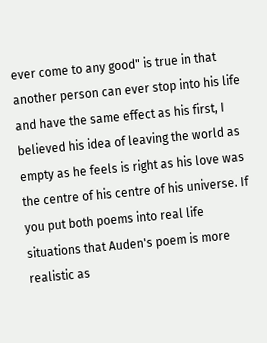ever come to any good" is true in that another person can ever stop into his life and have the same effect as his first, I believed his idea of leaving the world as empty as he feels is right as his love was the centre of his centre of his universe. If you put both poems into real life situations that Auden's poem is more realistic as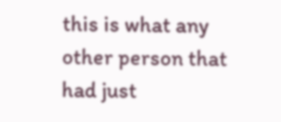this is what any other person that had just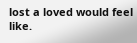lost a loved would feel like.